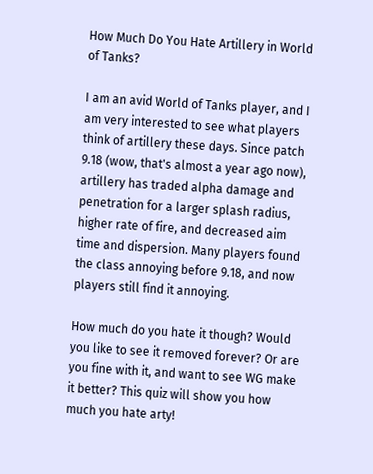How Much Do You Hate Artillery in World of Tanks?

I am an avid World of Tanks player, and I am very interested to see what players think of artillery these days. Since patch 9.18 (wow, that's almost a year ago now), artillery has traded alpha damage and penetration for a larger splash radius, higher rate of fire, and decreased aim time and dispersion. Many players found the class annoying before 9.18, and now players still find it annoying.

How much do you hate it though? Would you like to see it removed forever? Or are you fine with it, and want to see WG make it better? This quiz will show you how much you hate arty!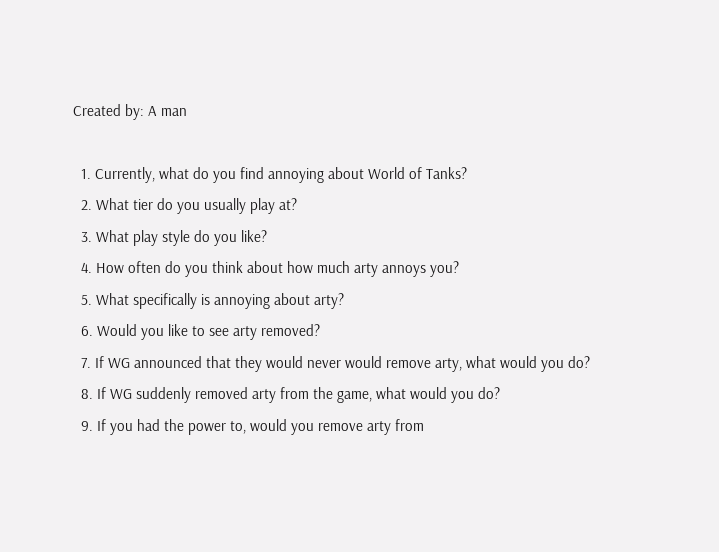Created by: A man

  1. Currently, what do you find annoying about World of Tanks?
  2. What tier do you usually play at?
  3. What play style do you like?
  4. How often do you think about how much arty annoys you?
  5. What specifically is annoying about arty?
  6. Would you like to see arty removed?
  7. If WG announced that they would never would remove arty, what would you do?
  8. If WG suddenly removed arty from the game, what would you do?
  9. If you had the power to, would you remove arty from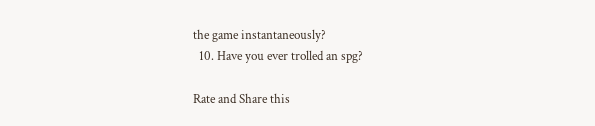the game instantaneously?
  10. Have you ever trolled an spg?

Rate and Share this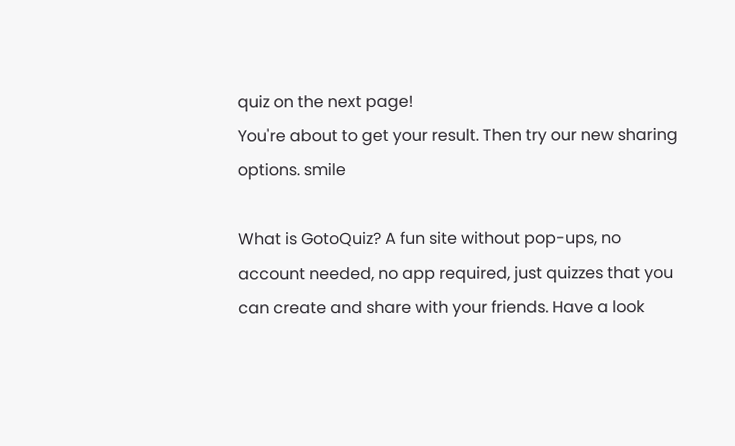quiz on the next page!
You're about to get your result. Then try our new sharing options. smile

What is GotoQuiz? A fun site without pop-ups, no account needed, no app required, just quizzes that you can create and share with your friends. Have a look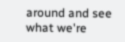around and see what we're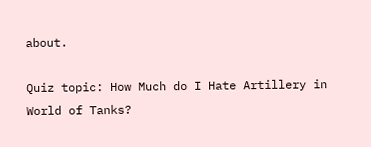about.

Quiz topic: How Much do I Hate Artillery in World of Tanks?